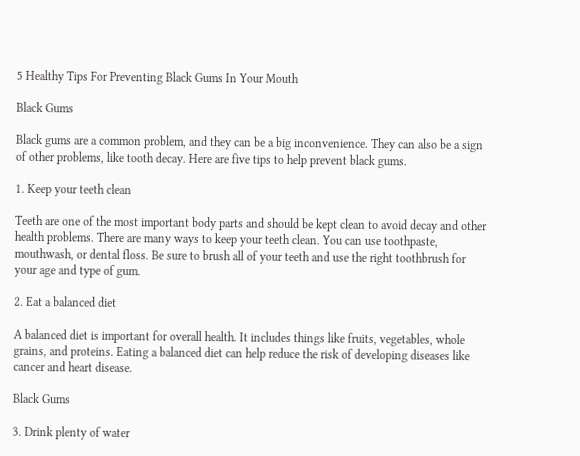5 Healthy Tips For Preventing Black Gums In Your Mouth

Black Gums

Black gums are a common problem, and they can be a big inconvenience. They can also be a sign of other problems, like tooth decay. Here are five tips to help prevent black gums.

1. Keep your teeth clean

Teeth are one of the most important body parts and should be kept clean to avoid decay and other health problems. There are many ways to keep your teeth clean. You can use toothpaste, mouthwash, or dental floss. Be sure to brush all of your teeth and use the right toothbrush for your age and type of gum.

2. Eat a balanced diet

A balanced diet is important for overall health. It includes things like fruits, vegetables, whole grains, and proteins. Eating a balanced diet can help reduce the risk of developing diseases like cancer and heart disease.

Black Gums

3. Drink plenty of water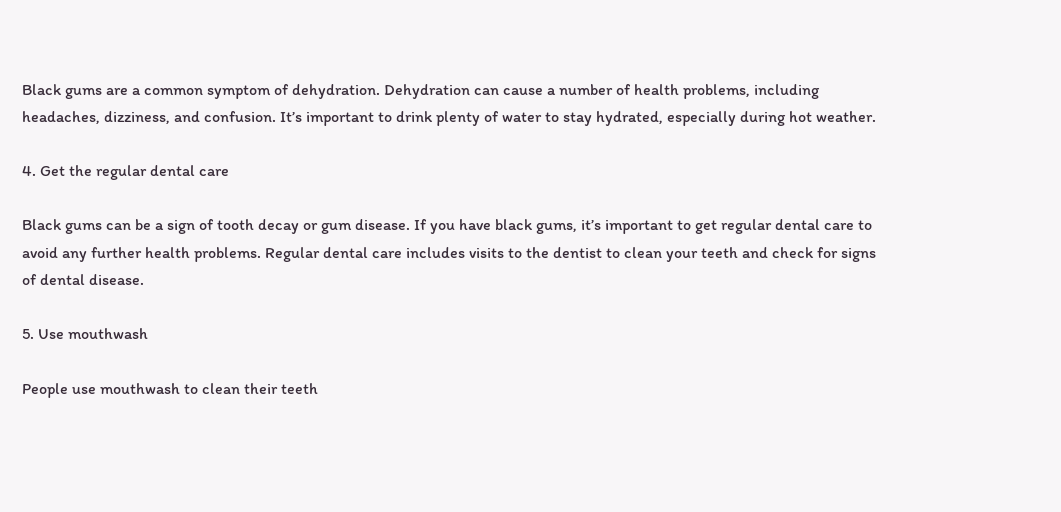Black gums are a common symptom of dehydration. Dehydration can cause a number of health problems, including headaches, dizziness, and confusion. It’s important to drink plenty of water to stay hydrated, especially during hot weather.

4. Get the regular dental care

Black gums can be a sign of tooth decay or gum disease. If you have black gums, it’s important to get regular dental care to avoid any further health problems. Regular dental care includes visits to the dentist to clean your teeth and check for signs of dental disease.

5. Use mouthwash

People use mouthwash to clean their teeth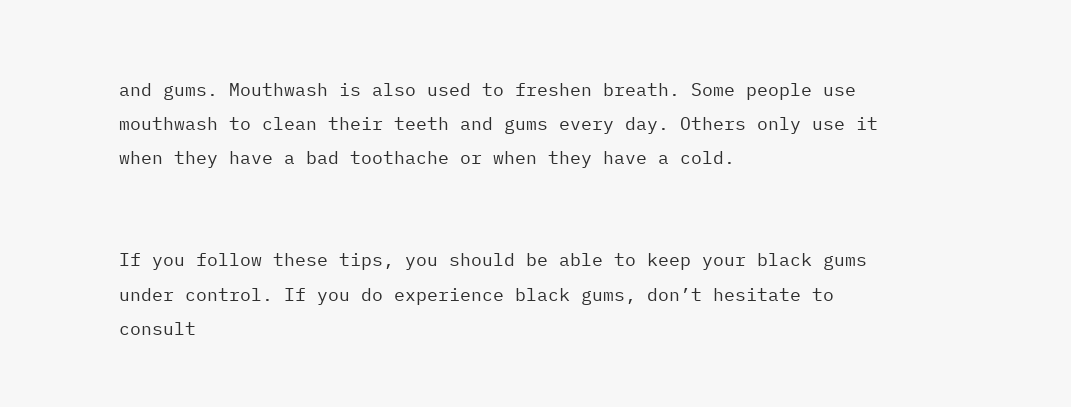and gums. Mouthwash is also used to freshen breath. Some people use mouthwash to clean their teeth and gums every day. Others only use it when they have a bad toothache or when they have a cold.


If you follow these tips, you should be able to keep your black gums under control. If you do experience black gums, don’t hesitate to consult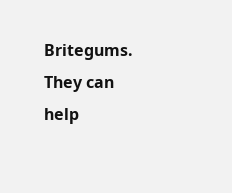Britegums. They can help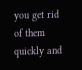you get rid of them quickly and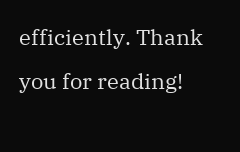efficiently. Thank you for reading!